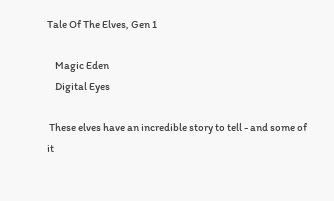Tale Of The Elves, Gen 1

    Magic Eden
    Digital Eyes

 These elves have an incredible story to tell - and some of it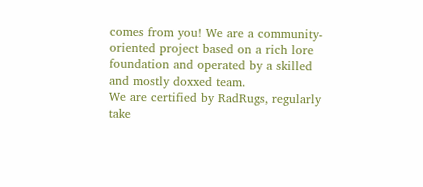comes from you! We are a community-oriented project based on a rich lore foundation and operated by a skilled and mostly doxxed team.
We are certified by RadRugs, regularly take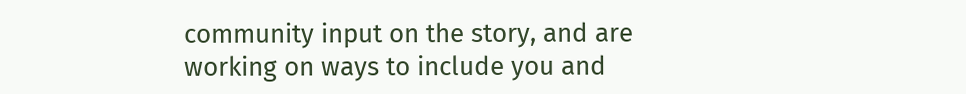community input on the story, and are working on ways to include you and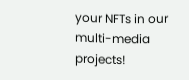your NFTs in our multi-media projects!